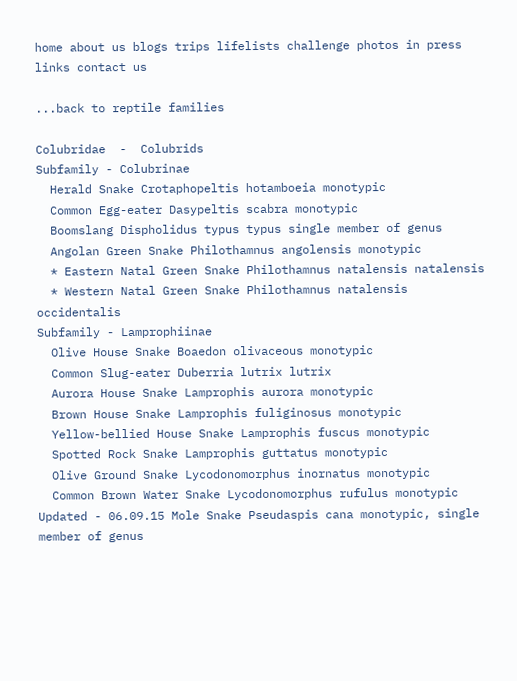home about us blogs trips lifelists challenge photos in press links contact us

...back to reptile families

Colubridae  -  Colubrids
Subfamily - Colubrinae
  Herald Snake Crotaphopeltis hotamboeia monotypic
  Common Egg-eater Dasypeltis scabra monotypic
  Boomslang Dispholidus typus typus single member of genus
  Angolan Green Snake Philothamnus angolensis monotypic
  * Eastern Natal Green Snake Philothamnus natalensis natalensis
  * Western Natal Green Snake Philothamnus natalensis occidentalis
Subfamily - Lamprophiinae
  Olive House Snake Boaedon olivaceous monotypic
  Common Slug-eater Duberria lutrix lutrix
  Aurora House Snake Lamprophis aurora monotypic
  Brown House Snake Lamprophis fuliginosus monotypic
  Yellow-bellied House Snake Lamprophis fuscus monotypic
  Spotted Rock Snake Lamprophis guttatus monotypic
  Olive Ground Snake Lycodonomorphus inornatus monotypic
  Common Brown Water Snake Lycodonomorphus rufulus monotypic
Updated - 06.09.15 Mole Snake Pseudaspis cana monotypic, single member of genus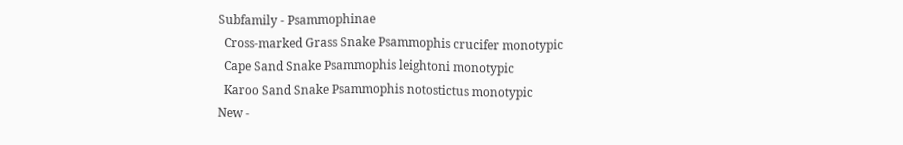Subfamily - Psammophinae
  Cross-marked Grass Snake Psammophis crucifer monotypic
  Cape Sand Snake Psammophis leightoni monotypic
  Karoo Sand Snake Psammophis notostictus monotypic
New -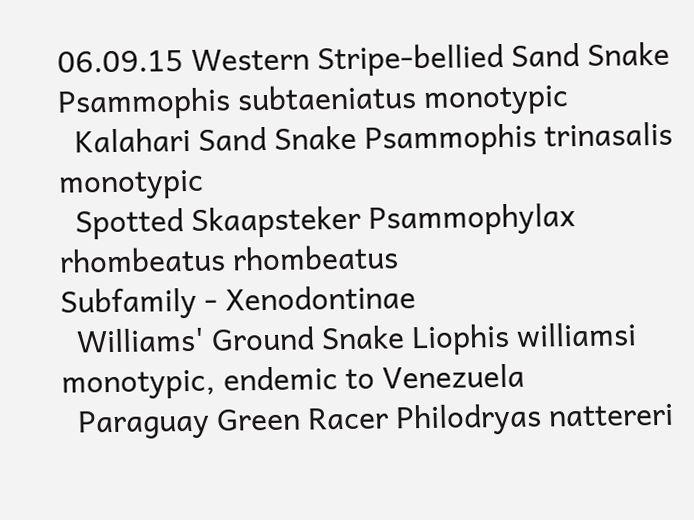06.09.15 Western Stripe-bellied Sand Snake Psammophis subtaeniatus monotypic
  Kalahari Sand Snake Psammophis trinasalis monotypic
  Spotted Skaapsteker Psammophylax rhombeatus rhombeatus
Subfamily - Xenodontinae
  Williams' Ground Snake Liophis williamsi monotypic, endemic to Venezuela
  Paraguay Green Racer Philodryas nattereri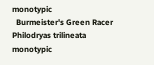monotypic
  Burmeister's Green Racer Philodryas trilineata monotypic